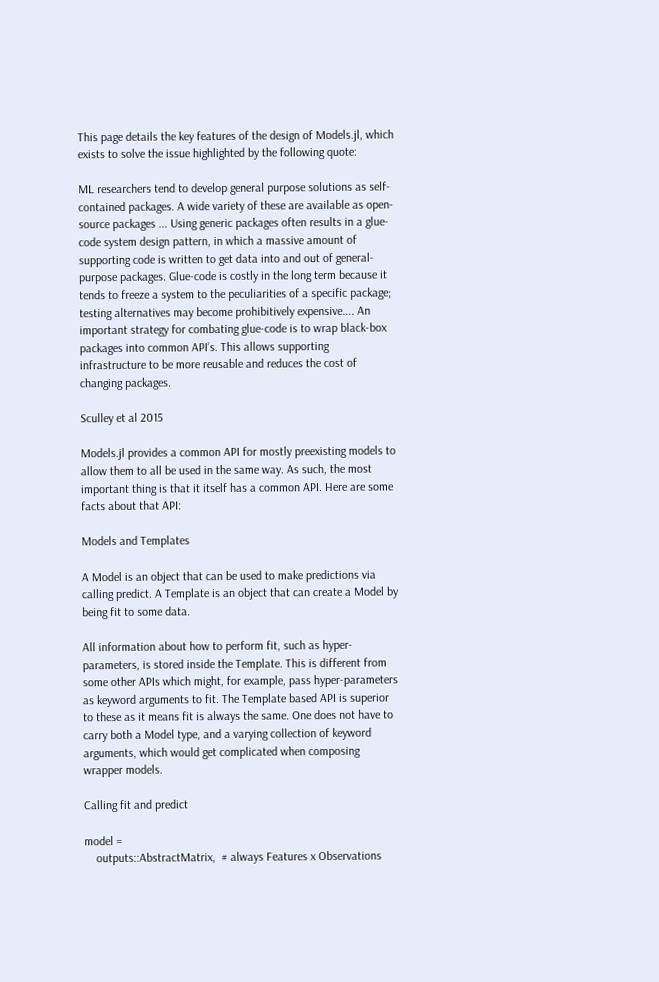This page details the key features of the design of Models.jl, which exists to solve the issue highlighted by the following quote:

ML researchers tend to develop general purpose solutions as self-contained packages. A wide variety of these are available as open-source packages ... Using generic packages often results in a glue-code system design pattern, in which a massive amount of supporting code is written to get data into and out of general-purpose packages. Glue-code is costly in the long term because it tends to freeze a system to the peculiarities of a specific package; testing alternatives may become prohibitively expensive.... An important strategy for combating glue-code is to wrap black-box packages into common API’s. This allows supporting infrastructure to be more reusable and reduces the cost of changing packages.

Sculley et al 2015

Models.jl provides a common API for mostly preexisting models to allow them to all be used in the same way. As such, the most important thing is that it itself has a common API. Here are some facts about that API:

Models and Templates

A Model is an object that can be used to make predictions via calling predict. A Template is an object that can create a Model by being fit to some data.

All information about how to perform fit, such as hyper-parameters, is stored inside the Template. This is different from some other APIs which might, for example, pass hyper-parameters as keyword arguments to fit. The Template based API is superior to these as it means fit is always the same. One does not have to carry both a Model type, and a varying collection of keyword arguments, which would get complicated when composing wrapper models.

Calling fit and predict

model =
    outputs::AbstractMatrix,  # always Features x Observations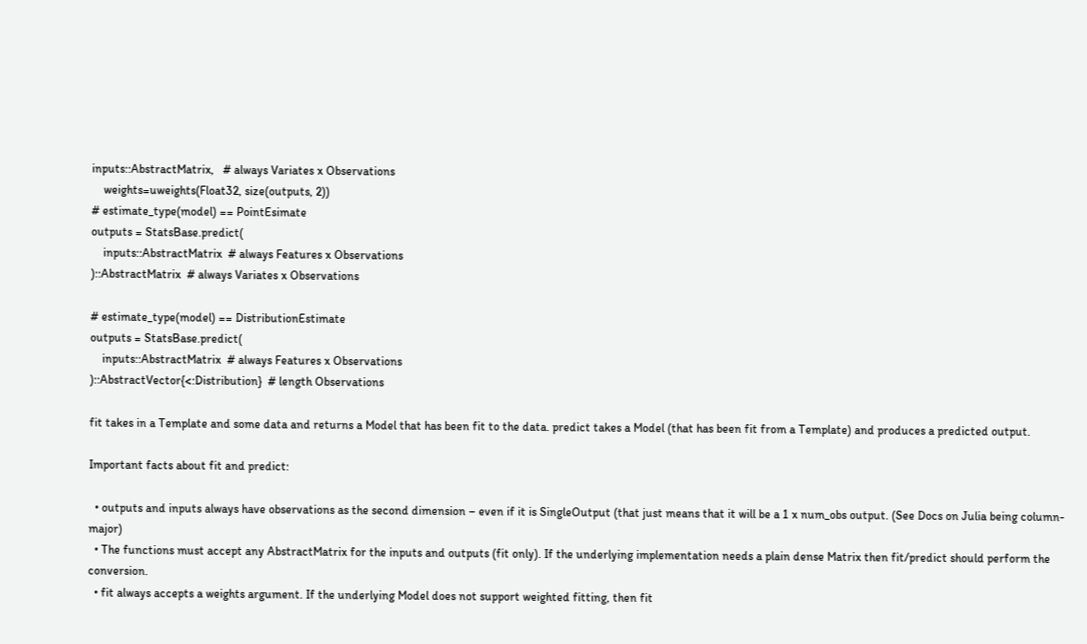inputs::AbstractMatrix,   # always Variates x Observations
    weights=uweights(Float32, size(outputs, 2))
# estimate_type(model) == PointEsimate
outputs = StatsBase.predict(
    inputs::AbstractMatrix  # always Features x Observations
)::AbstractMatrix  # always Variates x Observations

# estimate_type(model) == DistributionEstimate
outputs = StatsBase.predict(
    inputs::AbstractMatrix  # always Features x Observations
)::AbstractVector{<:Distribution}  # length Observations

fit takes in a Template and some data and returns a Model that has been fit to the data. predict takes a Model (that has been fit from a Template) and produces a predicted output.

Important facts about fit and predict:

  • outputs and inputs always have observations as the second dimension – even if it is SingleOutput (that just means that it will be a 1 x num_obs output. (See Docs on Julia being column-major)
  • The functions must accept any AbstractMatrix for the inputs and outputs (fit only). If the underlying implementation needs a plain dense Matrix then fit/predict should perform the conversion.
  • fit always accepts a weights argument. If the underlying Model does not support weighted fitting, then fit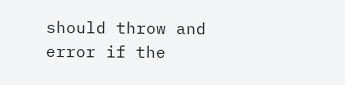should throw and error if the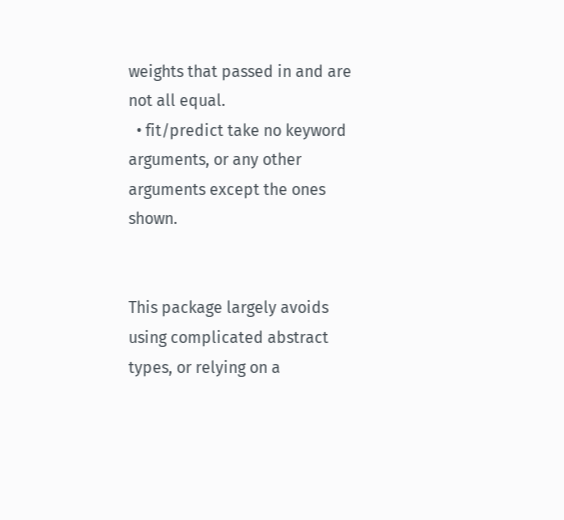weights that passed in and are not all equal.
  • fit/predict take no keyword arguments, or any other arguments except the ones shown.


This package largely avoids using complicated abstract types, or relying on a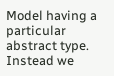Model having a particular abstract type. Instead we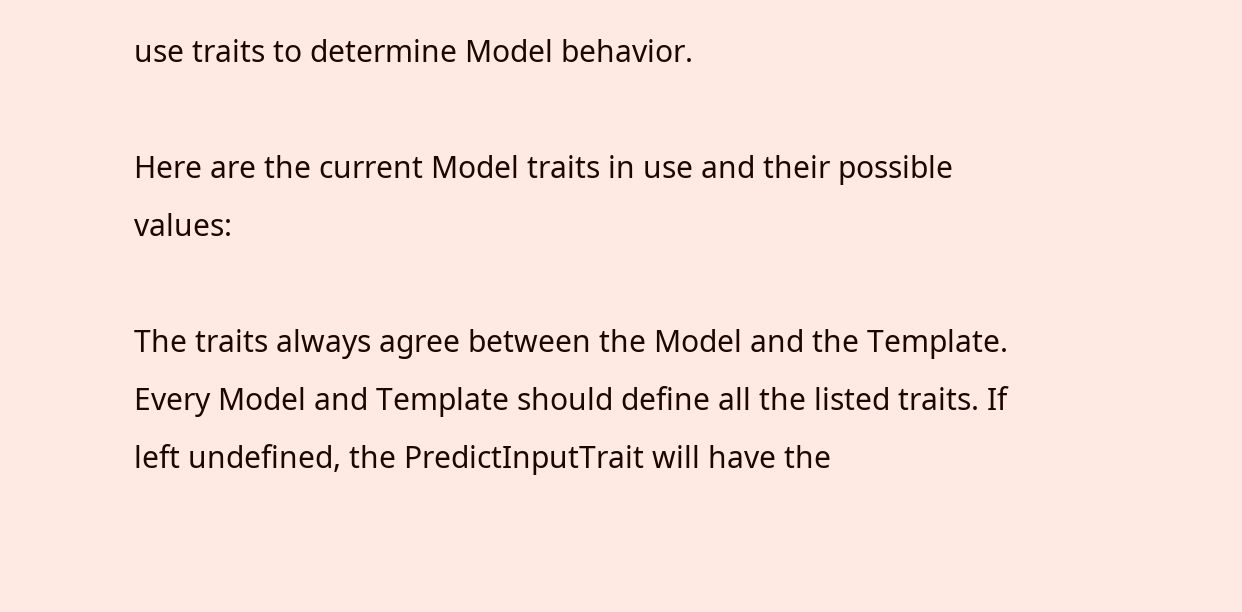use traits to determine Model behavior.

Here are the current Model traits in use and their possible values:

The traits always agree between the Model and the Template. Every Model and Template should define all the listed traits. If left undefined, the PredictInputTrait will have the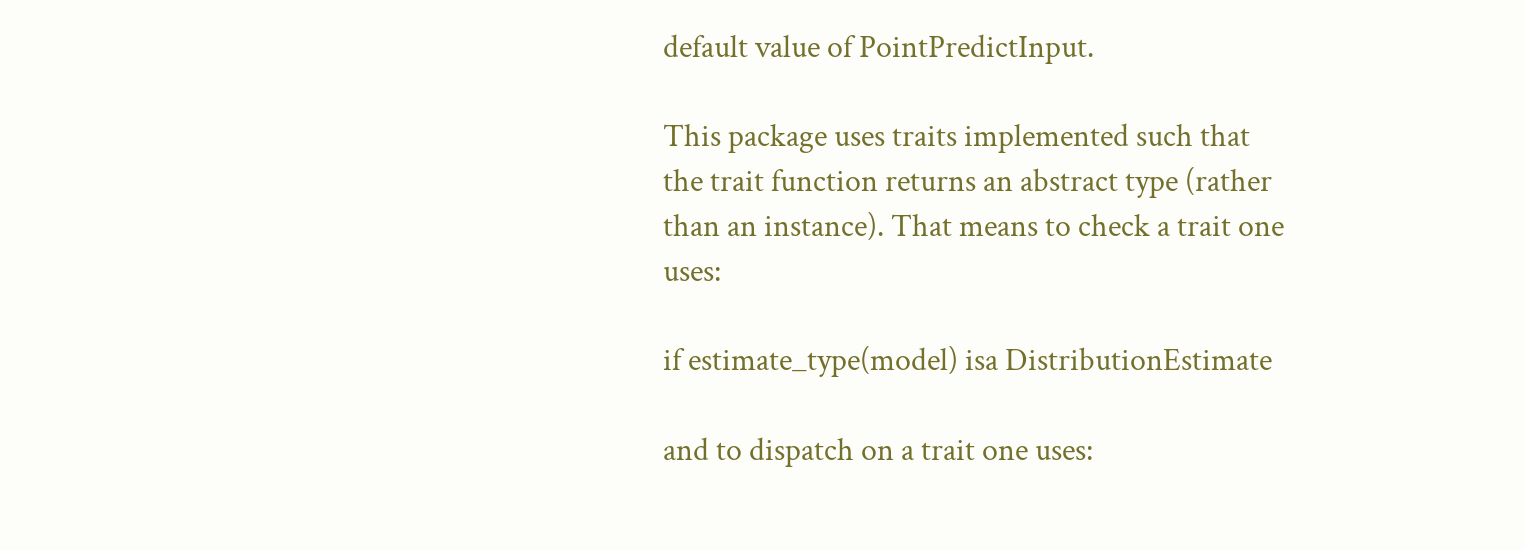default value of PointPredictInput.

This package uses traits implemented such that the trait function returns an abstract type (rather than an instance). That means to check a trait one uses:

if estimate_type(model) isa DistributionEstimate

and to dispatch on a trait one uses: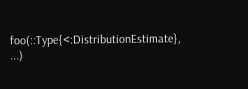foo(::Type{<:DistributionEstimate}, ...)